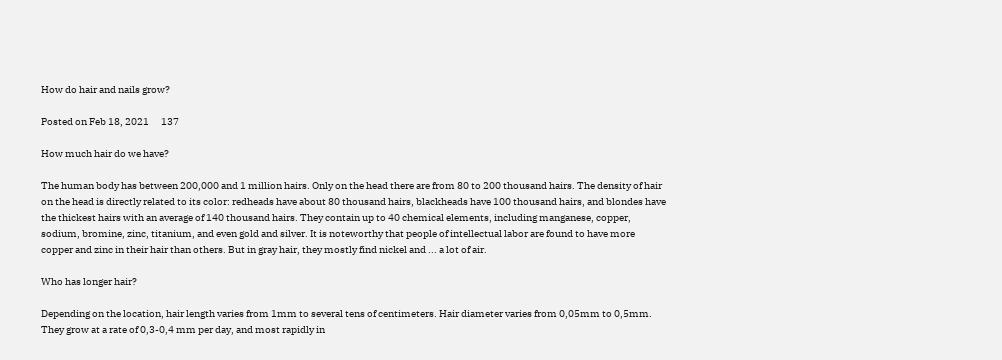How do hair and nails grow?

Posted on Feb 18, 2021      137

How much hair do we have?

The human body has between 200,000 and 1 million hairs. Only on the head there are from 80 to 200 thousand hairs. The density of hair on the head is directly related to its color: redheads have about 80 thousand hairs, blackheads have 100 thousand hairs, and blondes have the thickest hairs with an average of 140 thousand hairs. They contain up to 40 chemical elements, including manganese, copper, sodium, bromine, zinc, titanium, and even gold and silver. It is noteworthy that people of intellectual labor are found to have more copper and zinc in their hair than others. But in gray hair, they mostly find nickel and ... a lot of air.

Who has longer hair?

Depending on the location, hair length varies from 1mm to several tens of centimeters. Hair diameter varies from 0,05mm to 0,5mm. They grow at a rate of 0,3-0,4 mm per day, and most rapidly in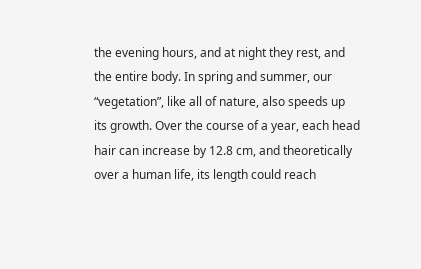the evening hours, and at night they rest, and the entire body. In spring and summer, our “vegetation”, like all of nature, also speeds up its growth. Over the course of a year, each head hair can increase by 12.8 cm, and theoretically over a human life, its length could reach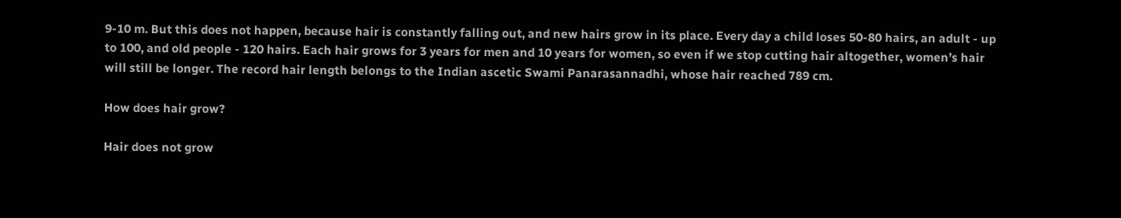9-10 m. But this does not happen, because hair is constantly falling out, and new hairs grow in its place. Every day a child loses 50-80 hairs, an adult - up to 100, and old people - 120 hairs. Each hair grows for 3 years for men and 10 years for women, so even if we stop cutting hair altogether, women’s hair will still be longer. The record hair length belongs to the Indian ascetic Swami Panarasannadhi, whose hair reached 789 cm.

How does hair grow?

Hair does not grow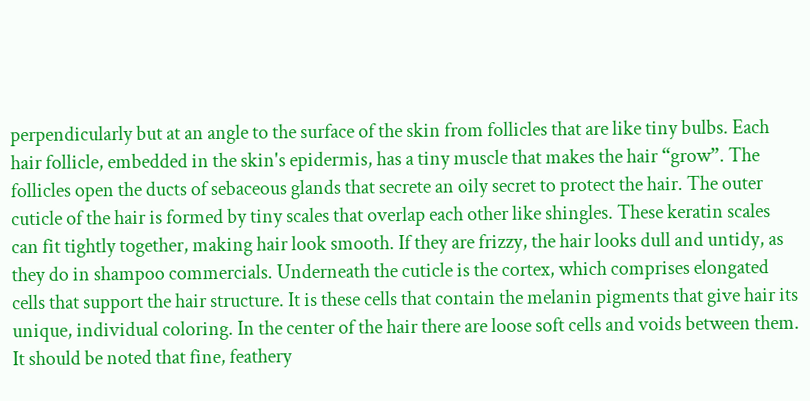perpendicularly but at an angle to the surface of the skin from follicles that are like tiny bulbs. Each hair follicle, embedded in the skin's epidermis, has a tiny muscle that makes the hair “grow”. The follicles open the ducts of sebaceous glands that secrete an oily secret to protect the hair. The outer cuticle of the hair is formed by tiny scales that overlap each other like shingles. These keratin scales can fit tightly together, making hair look smooth. If they are frizzy, the hair looks dull and untidy, as they do in shampoo commercials. Underneath the cuticle is the cortex, which comprises elongated cells that support the hair structure. It is these cells that contain the melanin pigments that give hair its unique, individual coloring. In the center of the hair there are loose soft cells and voids between them. It should be noted that fine, feathery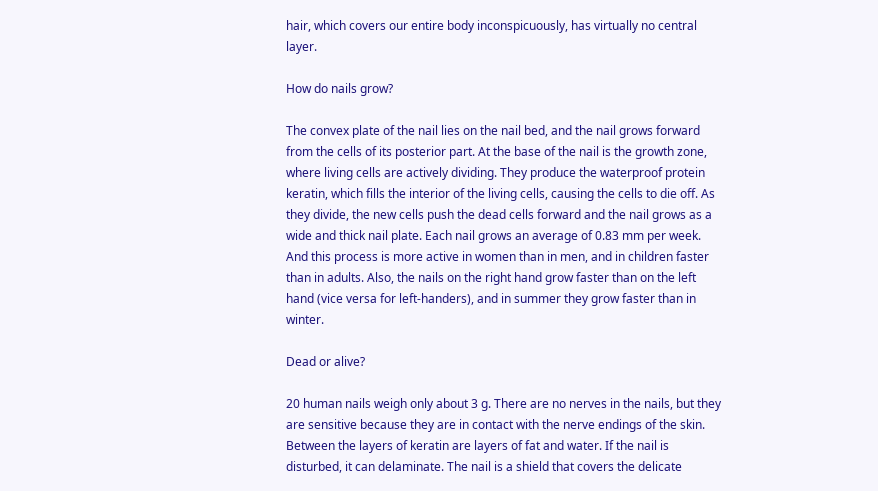hair, which covers our entire body inconspicuously, has virtually no central layer.

How do nails grow?

The convex plate of the nail lies on the nail bed, and the nail grows forward from the cells of its posterior part. At the base of the nail is the growth zone, where living cells are actively dividing. They produce the waterproof protein keratin, which fills the interior of the living cells, causing the cells to die off. As they divide, the new cells push the dead cells forward and the nail grows as a wide and thick nail plate. Each nail grows an average of 0.83 mm per week. And this process is more active in women than in men, and in children faster than in adults. Also, the nails on the right hand grow faster than on the left hand (vice versa for left-handers), and in summer they grow faster than in winter.

Dead or alive?

20 human nails weigh only about 3 g. There are no nerves in the nails, but they are sensitive because they are in contact with the nerve endings of the skin. Between the layers of keratin are layers of fat and water. If the nail is disturbed, it can delaminate. The nail is a shield that covers the delicate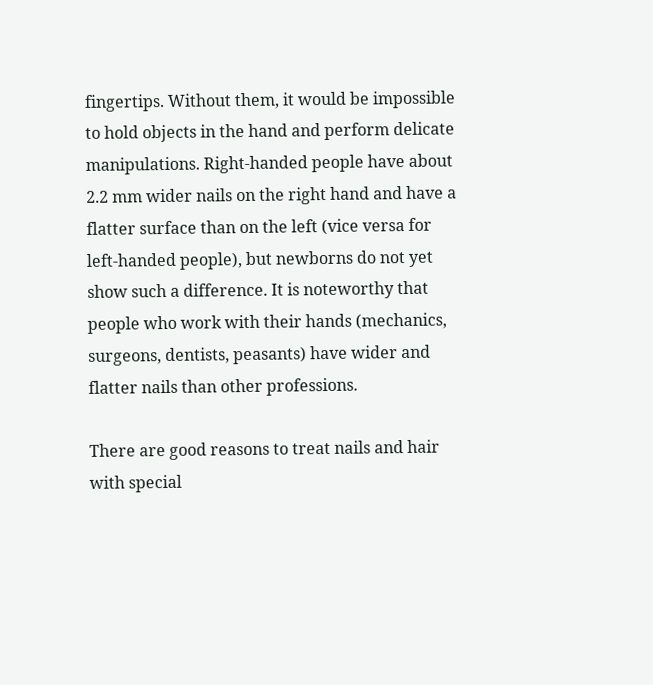fingertips. Without them, it would be impossible to hold objects in the hand and perform delicate manipulations. Right-handed people have about 2.2 mm wider nails on the right hand and have a flatter surface than on the left (vice versa for left-handed people), but newborns do not yet show such a difference. It is noteworthy that people who work with their hands (mechanics, surgeons, dentists, peasants) have wider and flatter nails than other professions.

There are good reasons to treat nails and hair with special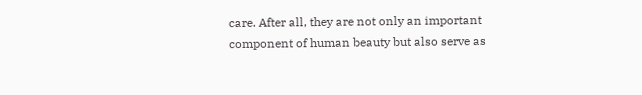care. After all, they are not only an important component of human beauty but also serve as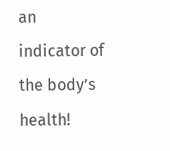an indicator of the body’s health!